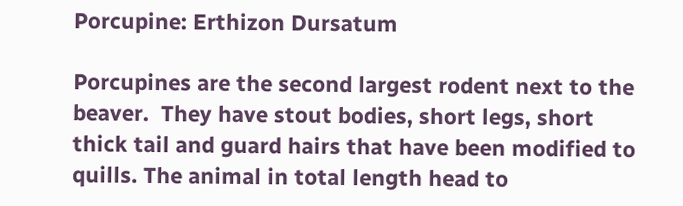Porcupine: Erthizon Dursatum

Porcupines are the second largest rodent next to the beaver.  They have stout bodies, short legs, short thick tail and guard hairs that have been modified to quills. The animal in total length head to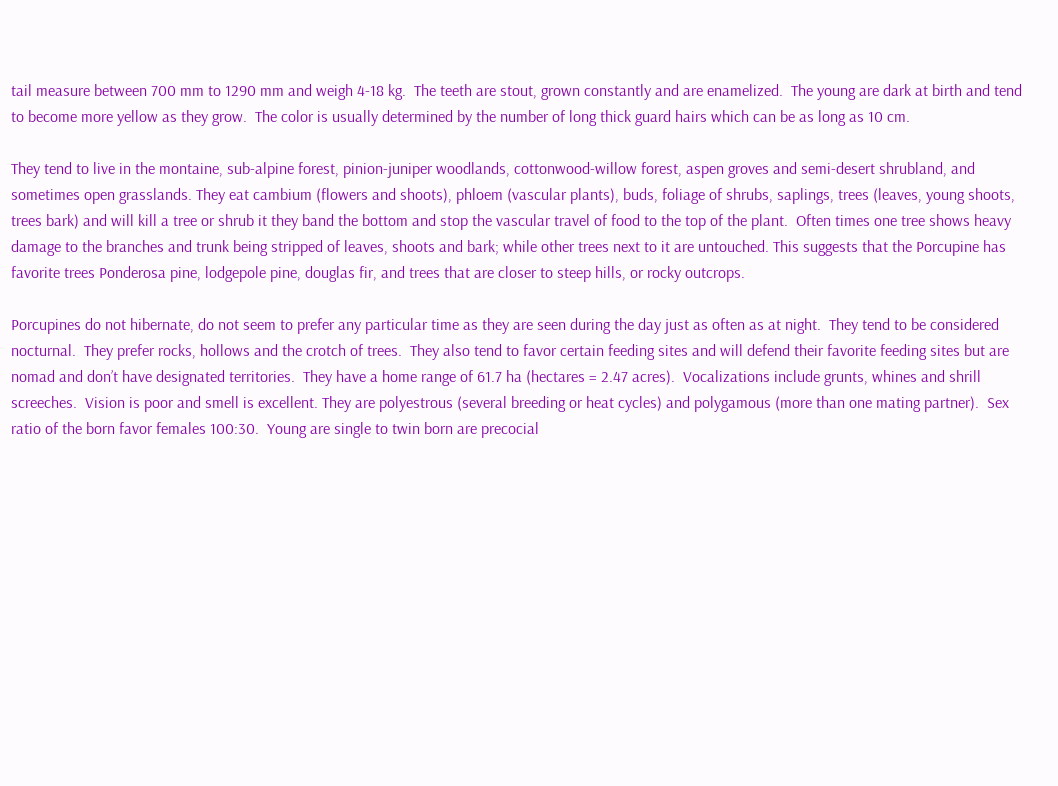tail measure between 700 mm to 1290 mm and weigh 4-18 kg.  The teeth are stout, grown constantly and are enamelized.  The young are dark at birth and tend to become more yellow as they grow.  The color is usually determined by the number of long thick guard hairs which can be as long as 10 cm.

They tend to live in the montaine, sub-alpine forest, pinion-juniper woodlands, cottonwood-willow forest, aspen groves and semi-desert shrubland, and sometimes open grasslands. They eat cambium (flowers and shoots), phloem (vascular plants), buds, foliage of shrubs, saplings, trees (leaves, young shoots, trees bark) and will kill a tree or shrub it they band the bottom and stop the vascular travel of food to the top of the plant.  Often times one tree shows heavy damage to the branches and trunk being stripped of leaves, shoots and bark; while other trees next to it are untouched. This suggests that the Porcupine has favorite trees Ponderosa pine, lodgepole pine, douglas fir, and trees that are closer to steep hills, or rocky outcrops.

Porcupines do not hibernate, do not seem to prefer any particular time as they are seen during the day just as often as at night.  They tend to be considered nocturnal.  They prefer rocks, hollows and the crotch of trees.  They also tend to favor certain feeding sites and will defend their favorite feeding sites but are nomad and don’t have designated territories.  They have a home range of 61.7 ha (hectares = 2.47 acres).  Vocalizations include grunts, whines and shrill screeches.  Vision is poor and smell is excellent. They are polyestrous (several breeding or heat cycles) and polygamous (more than one mating partner).  Sex ratio of the born favor females 100:30.  Young are single to twin born are precocial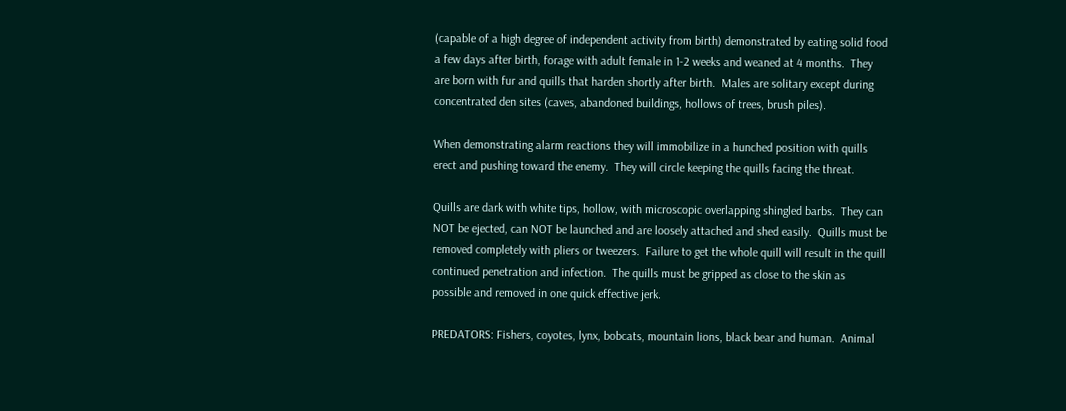(capable of a high degree of independent activity from birth) demonstrated by eating solid food a few days after birth, forage with adult female in 1-2 weeks and weaned at 4 months.  They are born with fur and quills that harden shortly after birth.  Males are solitary except during concentrated den sites (caves, abandoned buildings, hollows of trees, brush piles).

When demonstrating alarm reactions they will immobilize in a hunched position with quills erect and pushing toward the enemy.  They will circle keeping the quills facing the threat.

Quills are dark with white tips, hollow, with microscopic overlapping shingled barbs.  They can NOT be ejected, can NOT be launched and are loosely attached and shed easily.  Quills must be removed completely with pliers or tweezers.  Failure to get the whole quill will result in the quill continued penetration and infection.  The quills must be gripped as close to the skin as possible and removed in one quick effective jerk.

PREDATORS: Fishers, coyotes, lynx, bobcats, mountain lions, black bear and human.  Animal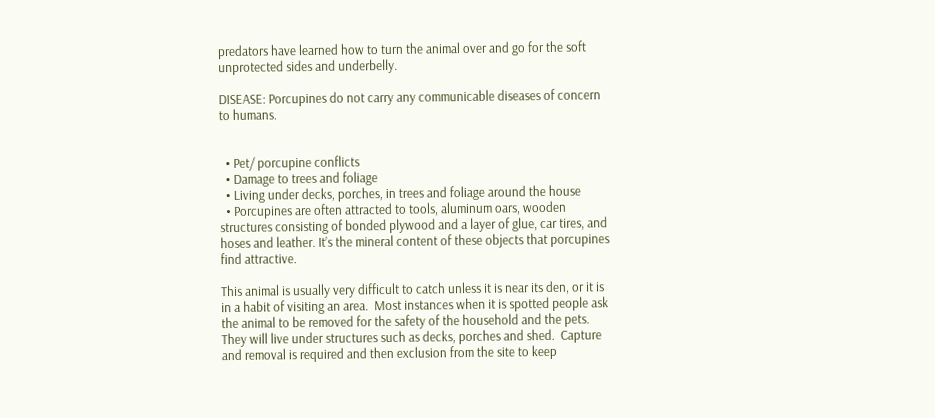predators have learned how to turn the animal over and go for the soft unprotected sides and underbelly.

DISEASE: Porcupines do not carry any communicable diseases of concern to humans.


  • Pet/ porcupine conflicts
  • Damage to trees and foliage
  • Living under decks, porches, in trees and foliage around the house
  • Porcupines are often attracted to tools, aluminum oars, wooden structures consisting of bonded plywood and a layer of glue, car tires, and hoses and leather. It’s the mineral content of these objects that porcupines find attractive.

This animal is usually very difficult to catch unless it is near its den, or it is in a habit of visiting an area.  Most instances when it is spotted people ask the animal to be removed for the safety of the household and the pets.  They will live under structures such as decks, porches and shed.  Capture and removal is required and then exclusion from the site to keep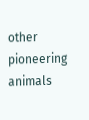other pioneering animals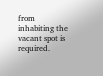from inhabiting the vacant spot is required.